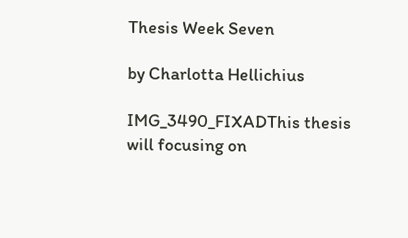Thesis Week Seven

by Charlotta Hellichius

IMG_3490_FIXADThis thesis will focusing on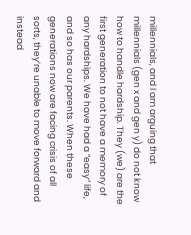millennials, and I am arguing that millennials (gen x and gen y) do not know how to handle hardship. They (we) are the first generation to not have a memory of any hardships. We have had a “easy” life, and so has our parents. When these generations now are facing crisis of all sorts, they’re unable to move forward and instead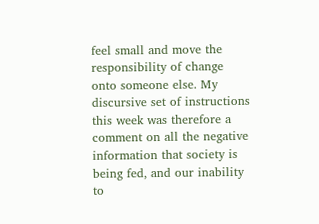feel small and move the responsibility of change  onto someone else. My discursive set of instructions this week was therefore a comment on all the negative information that society is being fed, and our inability to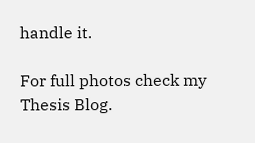handle it.

For full photos check my Thesis Blog.